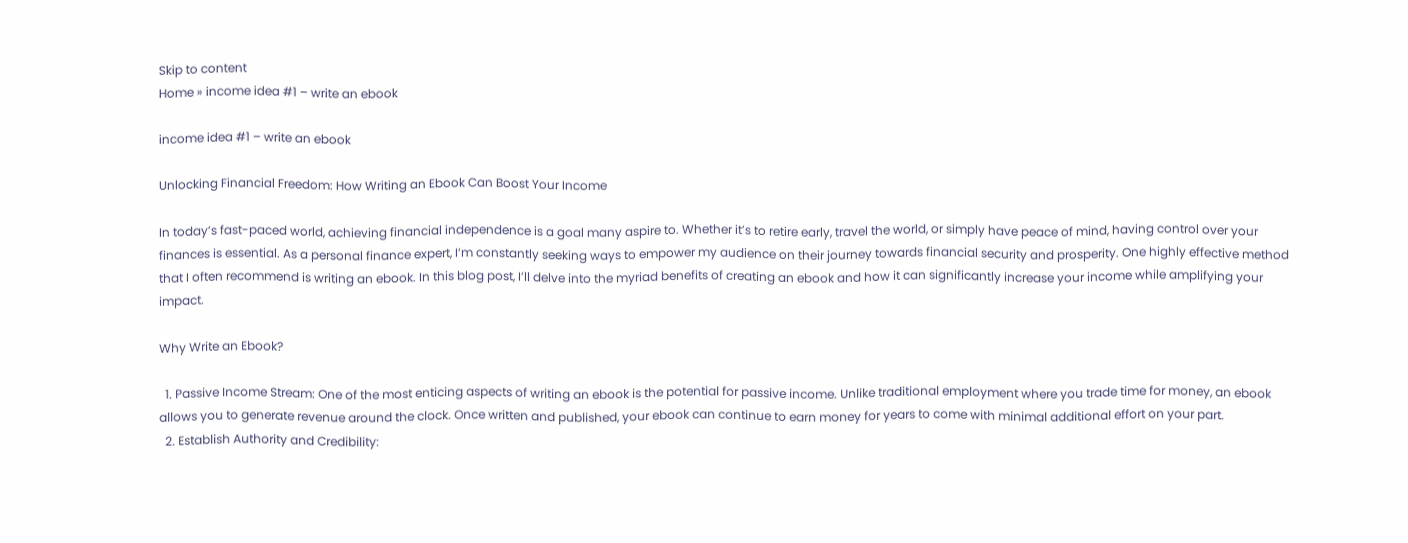Skip to content
Home » income idea #1 – write an ebook

income idea #1 – write an ebook

Unlocking Financial Freedom: How Writing an Ebook Can Boost Your Income

In today’s fast-paced world, achieving financial independence is a goal many aspire to. Whether it’s to retire early, travel the world, or simply have peace of mind, having control over your finances is essential. As a personal finance expert, I’m constantly seeking ways to empower my audience on their journey towards financial security and prosperity. One highly effective method that I often recommend is writing an ebook. In this blog post, I’ll delve into the myriad benefits of creating an ebook and how it can significantly increase your income while amplifying your impact.

Why Write an Ebook?

  1. Passive Income Stream: One of the most enticing aspects of writing an ebook is the potential for passive income. Unlike traditional employment where you trade time for money, an ebook allows you to generate revenue around the clock. Once written and published, your ebook can continue to earn money for years to come with minimal additional effort on your part.
  2. Establish Authority and Credibility: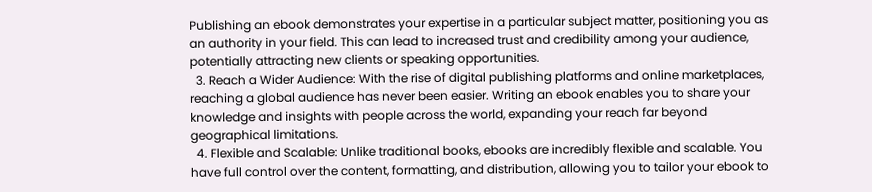Publishing an ebook demonstrates your expertise in a particular subject matter, positioning you as an authority in your field. This can lead to increased trust and credibility among your audience, potentially attracting new clients or speaking opportunities.
  3. Reach a Wider Audience: With the rise of digital publishing platforms and online marketplaces, reaching a global audience has never been easier. Writing an ebook enables you to share your knowledge and insights with people across the world, expanding your reach far beyond geographical limitations.
  4. Flexible and Scalable: Unlike traditional books, ebooks are incredibly flexible and scalable. You have full control over the content, formatting, and distribution, allowing you to tailor your ebook to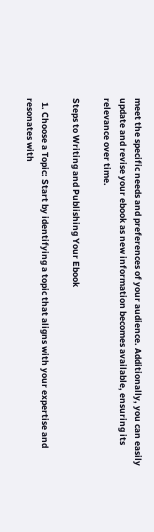meet the specific needs and preferences of your audience. Additionally, you can easily update and revise your ebook as new information becomes available, ensuring its relevance over time.

Steps to Writing and Publishing Your Ebook

  1. Choose a Topic: Start by identifying a topic that aligns with your expertise and resonates with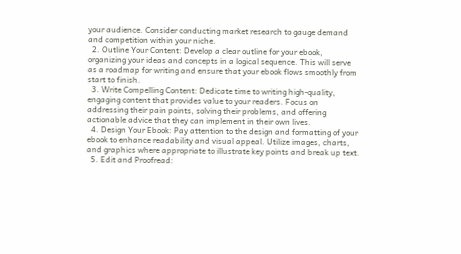your audience. Consider conducting market research to gauge demand and competition within your niche.
  2. Outline Your Content: Develop a clear outline for your ebook, organizing your ideas and concepts in a logical sequence. This will serve as a roadmap for writing and ensure that your ebook flows smoothly from start to finish.
  3. Write Compelling Content: Dedicate time to writing high-quality, engaging content that provides value to your readers. Focus on addressing their pain points, solving their problems, and offering actionable advice that they can implement in their own lives.
  4. Design Your Ebook: Pay attention to the design and formatting of your ebook to enhance readability and visual appeal. Utilize images, charts, and graphics where appropriate to illustrate key points and break up text.
  5. Edit and Proofread: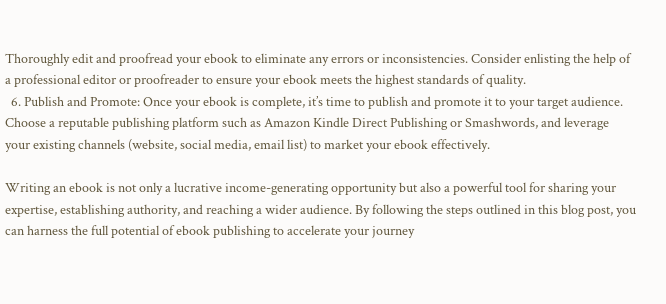Thoroughly edit and proofread your ebook to eliminate any errors or inconsistencies. Consider enlisting the help of a professional editor or proofreader to ensure your ebook meets the highest standards of quality.
  6. Publish and Promote: Once your ebook is complete, it’s time to publish and promote it to your target audience. Choose a reputable publishing platform such as Amazon Kindle Direct Publishing or Smashwords, and leverage your existing channels (website, social media, email list) to market your ebook effectively.

Writing an ebook is not only a lucrative income-generating opportunity but also a powerful tool for sharing your expertise, establishing authority, and reaching a wider audience. By following the steps outlined in this blog post, you can harness the full potential of ebook publishing to accelerate your journey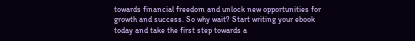towards financial freedom and unlock new opportunities for growth and success. So why wait? Start writing your ebook today and take the first step towards a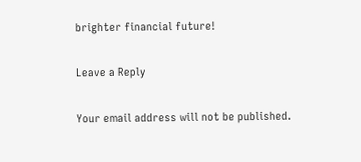brighter financial future!

Leave a Reply

Your email address will not be published.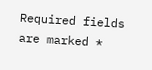Required fields are marked *